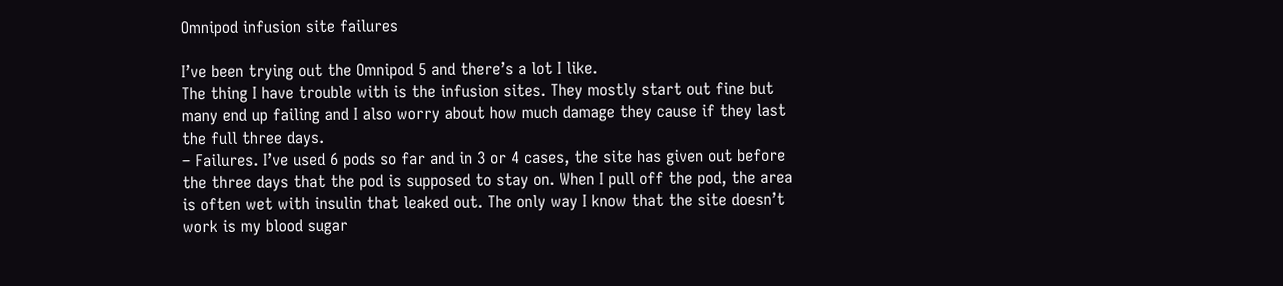Omnipod infusion site failures

I’ve been trying out the Omnipod 5 and there’s a lot I like.
The thing I have trouble with is the infusion sites. They mostly start out fine but many end up failing and I also worry about how much damage they cause if they last the full three days.
– Failures. I’ve used 6 pods so far and in 3 or 4 cases, the site has given out before the three days that the pod is supposed to stay on. When I pull off the pod, the area is often wet with insulin that leaked out. The only way I know that the site doesn’t work is my blood sugar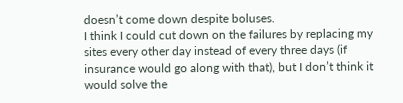doesn’t come down despite boluses.
I think I could cut down on the failures by replacing my sites every other day instead of every three days (if insurance would go along with that), but I don’t think it would solve the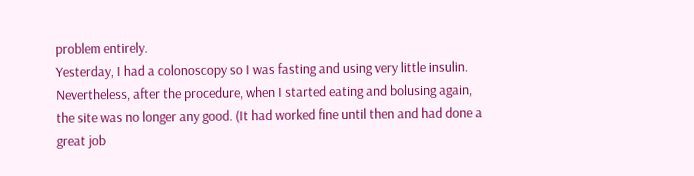problem entirely.
Yesterday, I had a colonoscopy so I was fasting and using very little insulin. Nevertheless, after the procedure, when I started eating and bolusing again, the site was no longer any good. (It had worked fine until then and had done a great job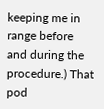keeping me in range before and during the procedure.) That pod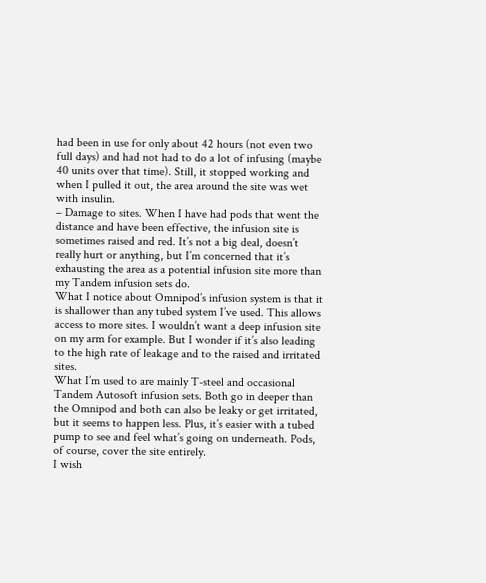had been in use for only about 42 hours (not even two full days) and had not had to do a lot of infusing (maybe 40 units over that time). Still, it stopped working and when I pulled it out, the area around the site was wet with insulin.
– Damage to sites. When I have had pods that went the distance and have been effective, the infusion site is sometimes raised and red. It’s not a big deal, doesn’t really hurt or anything, but I’m concerned that it’s exhausting the area as a potential infusion site more than my Tandem infusion sets do.
What I notice about Omnipod’s infusion system is that it is shallower than any tubed system I’ve used. This allows access to more sites. I wouldn’t want a deep infusion site on my arm for example. But I wonder if it’s also leading to the high rate of leakage and to the raised and irritated sites.
What I’m used to are mainly T-steel and occasional Tandem Autosoft infusion sets. Both go in deeper than the Omnipod and both can also be leaky or get irritated, but it seems to happen less. Plus, it’s easier with a tubed pump to see and feel what’s going on underneath. Pods, of course, cover the site entirely.
I wish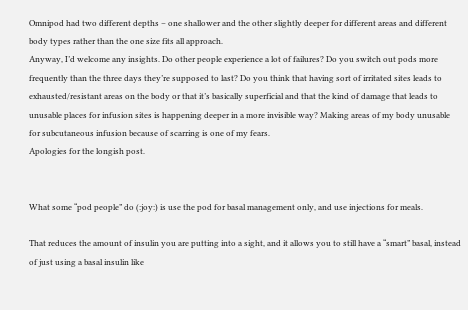Omnipod had two different depths – one shallower and the other slightly deeper for different areas and different body types rather than the one size fits all approach.
Anyway, I’d welcome any insights. Do other people experience a lot of failures? Do you switch out pods more frequently than the three days they’re supposed to last? Do you think that having sort of irritated sites leads to exhausted/resistant areas on the body or that it’s basically superficial and that the kind of damage that leads to unusable places for infusion sites is happening deeper in a more invisible way? Making areas of my body unusable for subcutaneous infusion because of scarring is one of my fears.
Apologies for the longish post.


What some “pod people” do (:joy:) is use the pod for basal management only, and use injections for meals.

That reduces the amount of insulin you are putting into a sight, and it allows you to still have a “smart” basal, instead of just using a basal insulin like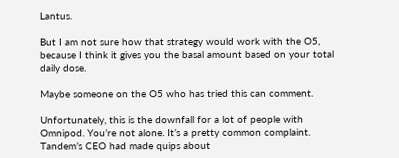Lantus.

But I am not sure how that strategy would work with the O5, because I think it gives you the basal amount based on your total daily dose.

Maybe someone on the O5 who has tried this can comment.

Unfortunately, this is the downfall for a lot of people with Omnipod. You’re not alone. It’s a pretty common complaint. Tandem’s CEO had made quips about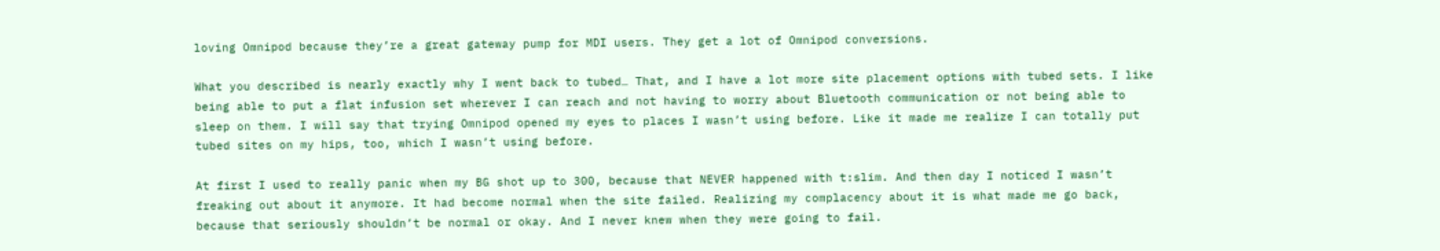loving Omnipod because they’re a great gateway pump for MDI users. They get a lot of Omnipod conversions.

What you described is nearly exactly why I went back to tubed… That, and I have a lot more site placement options with tubed sets. I like being able to put a flat infusion set wherever I can reach and not having to worry about Bluetooth communication or not being able to sleep on them. I will say that trying Omnipod opened my eyes to places I wasn’t using before. Like it made me realize I can totally put tubed sites on my hips, too, which I wasn’t using before.

At first I used to really panic when my BG shot up to 300, because that NEVER happened with t:slim. And then day I noticed I wasn’t freaking out about it anymore. It had become normal when the site failed. Realizing my complacency about it is what made me go back, because that seriously shouldn’t be normal or okay. And I never knew when they were going to fail.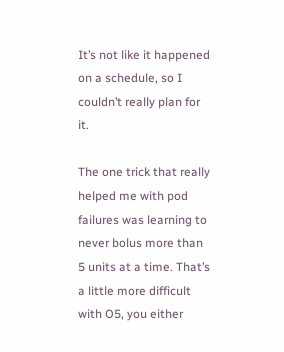It’s not like it happened on a schedule, so I couldn’t really plan for it.

The one trick that really helped me with pod failures was learning to never bolus more than 5 units at a time. That’s a little more difficult with O5, you either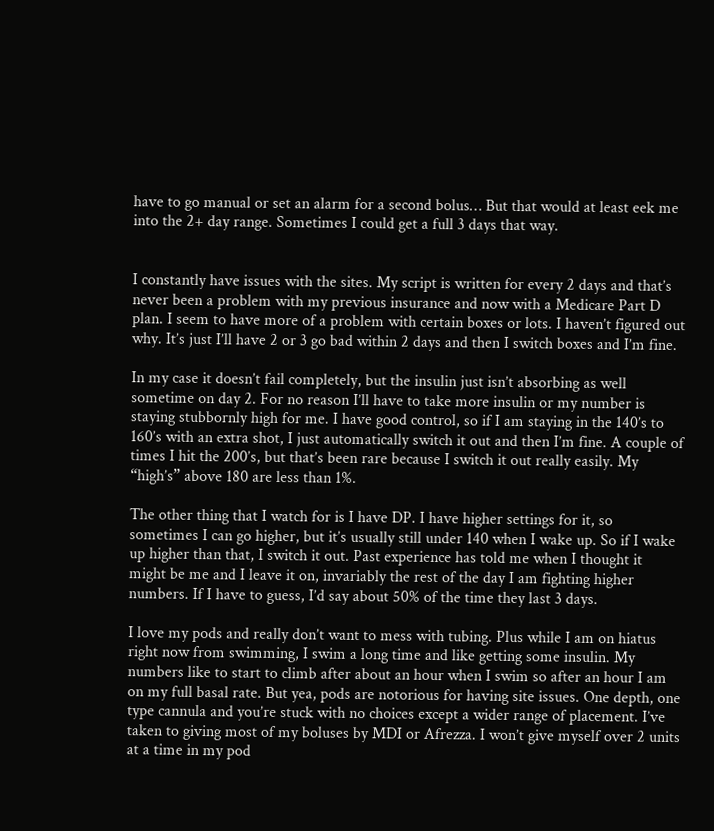have to go manual or set an alarm for a second bolus… But that would at least eek me into the 2+ day range. Sometimes I could get a full 3 days that way.


I constantly have issues with the sites. My script is written for every 2 days and that’s never been a problem with my previous insurance and now with a Medicare Part D plan. I seem to have more of a problem with certain boxes or lots. I haven’t figured out why. It’s just I’ll have 2 or 3 go bad within 2 days and then I switch boxes and I’m fine.

In my case it doesn’t fail completely, but the insulin just isn’t absorbing as well sometime on day 2. For no reason I’ll have to take more insulin or my number is staying stubbornly high for me. I have good control, so if I am staying in the 140’s to 160’s with an extra shot, I just automatically switch it out and then I’m fine. A couple of times I hit the 200’s, but that’s been rare because I switch it out really easily. My “high’s” above 180 are less than 1%.

The other thing that I watch for is I have DP. I have higher settings for it, so sometimes I can go higher, but it’s usually still under 140 when I wake up. So if I wake up higher than that, I switch it out. Past experience has told me when I thought it might be me and I leave it on, invariably the rest of the day I am fighting higher numbers. If I have to guess, I’d say about 50% of the time they last 3 days.

I love my pods and really don’t want to mess with tubing. Plus while I am on hiatus right now from swimming, I swim a long time and like getting some insulin. My numbers like to start to climb after about an hour when I swim so after an hour I am on my full basal rate. But yea, pods are notorious for having site issues. One depth, one type cannula and you’re stuck with no choices except a wider range of placement. I’ve taken to giving most of my boluses by MDI or Afrezza. I won’t give myself over 2 units at a time in my pod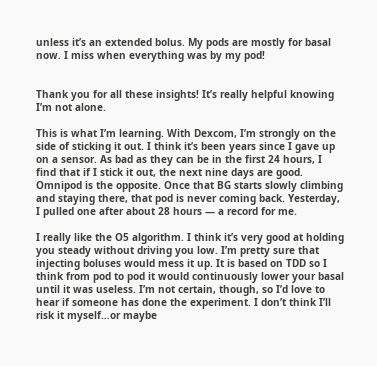unless it’s an extended bolus. My pods are mostly for basal now. I miss when everything was by my pod!


Thank you for all these insights! It’s really helpful knowing I’m not alone.

This is what I’m learning. With Dexcom, I’m strongly on the side of sticking it out. I think it’s been years since I gave up on a sensor. As bad as they can be in the first 24 hours, I find that if I stick it out, the next nine days are good. Omnipod is the opposite. Once that BG starts slowly climbing and staying there, that pod is never coming back. Yesterday, I pulled one after about 28 hours — a record for me.

I really like the O5 algorithm. I think it’s very good at holding you steady without driving you low. I’m pretty sure that injecting boluses would mess it up. It is based on TDD so I think from pod to pod it would continuously lower your basal until it was useless. I’m not certain, though, so I’d love to hear if someone has done the experiment. I don’t think I’ll risk it myself…or maybe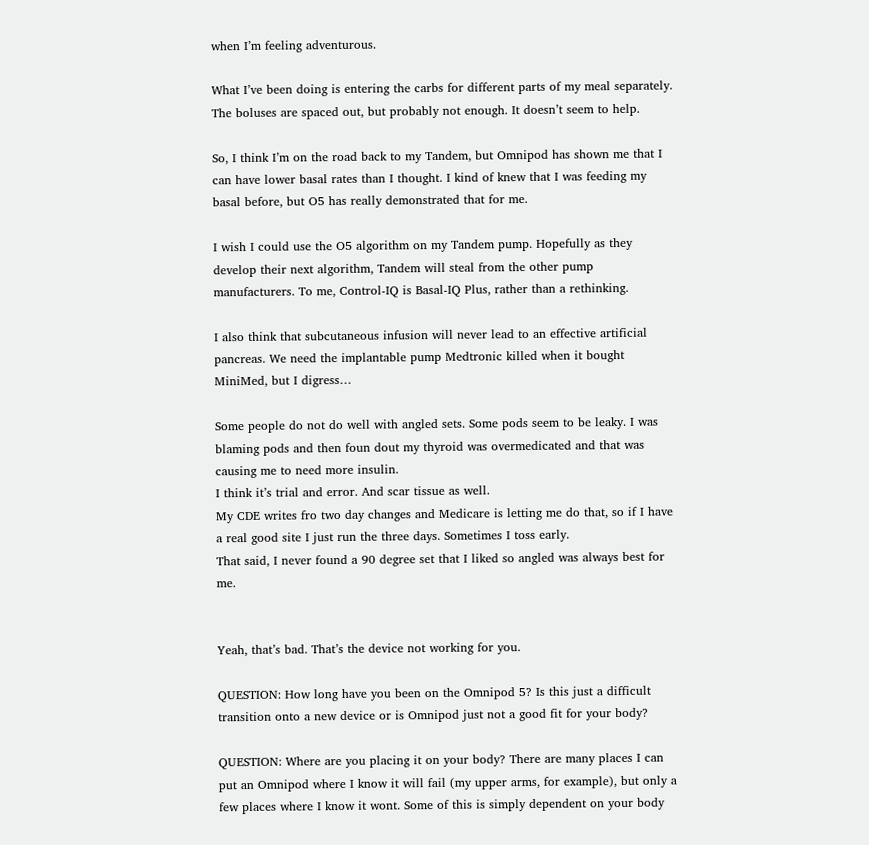when I’m feeling adventurous.

What I’ve been doing is entering the carbs for different parts of my meal separately. The boluses are spaced out, but probably not enough. It doesn’t seem to help.

So, I think I’m on the road back to my Tandem, but Omnipod has shown me that I can have lower basal rates than I thought. I kind of knew that I was feeding my basal before, but O5 has really demonstrated that for me.

I wish I could use the O5 algorithm on my Tandem pump. Hopefully as they develop their next algorithm, Tandem will steal from the other pump manufacturers. To me, Control-IQ is Basal-IQ Plus, rather than a rethinking.

I also think that subcutaneous infusion will never lead to an effective artificial pancreas. We need the implantable pump Medtronic killed when it bought MiniMed, but I digress…

Some people do not do well with angled sets. Some pods seem to be leaky. I was blaming pods and then foun dout my thyroid was overmedicated and that was causing me to need more insulin.
I think it’s trial and error. And scar tissue as well.
My CDE writes fro two day changes and Medicare is letting me do that, so if I have a real good site I just run the three days. Sometimes I toss early.
That said, I never found a 90 degree set that I liked so angled was always best for me.


Yeah, that’s bad. That’s the device not working for you.

QUESTION: How long have you been on the Omnipod 5? Is this just a difficult transition onto a new device or is Omnipod just not a good fit for your body?

QUESTION: Where are you placing it on your body? There are many places I can put an Omnipod where I know it will fail (my upper arms, for example), but only a few places where I know it wont. Some of this is simply dependent on your body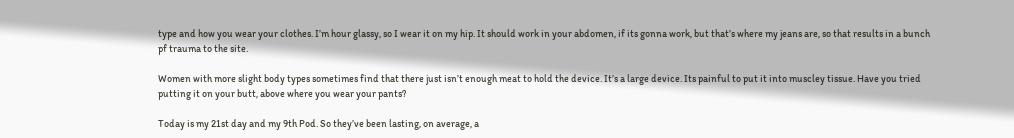type and how you wear your clothes. I’m hour glassy, so I wear it on my hip. It should work in your abdomen, if its gonna work, but that’s where my jeans are, so that results in a bunch pf trauma to the site.

Women with more slight body types sometimes find that there just isn’t enough meat to hold the device. It’s a large device. Its painful to put it into muscley tissue. Have you tried putting it on your butt, above where you wear your pants?

Today is my 21st day and my 9th Pod. So they’ve been lasting, on average, a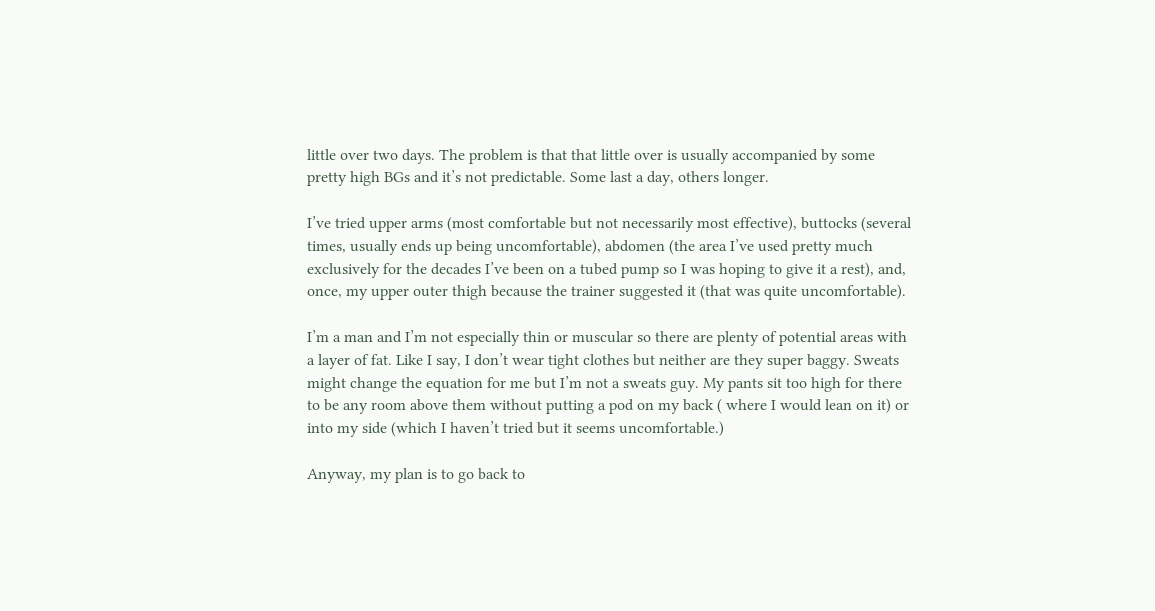little over two days. The problem is that that little over is usually accompanied by some pretty high BGs and it’s not predictable. Some last a day, others longer.

I’ve tried upper arms (most comfortable but not necessarily most effective), buttocks (several times, usually ends up being uncomfortable), abdomen (the area I’ve used pretty much exclusively for the decades I’ve been on a tubed pump so I was hoping to give it a rest), and, once, my upper outer thigh because the trainer suggested it (that was quite uncomfortable).

I’m a man and I’m not especially thin or muscular so there are plenty of potential areas with a layer of fat. Like I say, I don’t wear tight clothes but neither are they super baggy. Sweats might change the equation for me but I’m not a sweats guy. My pants sit too high for there to be any room above them without putting a pod on my back ( where I would lean on it) or into my side (which I haven’t tried but it seems uncomfortable.)

Anyway, my plan is to go back to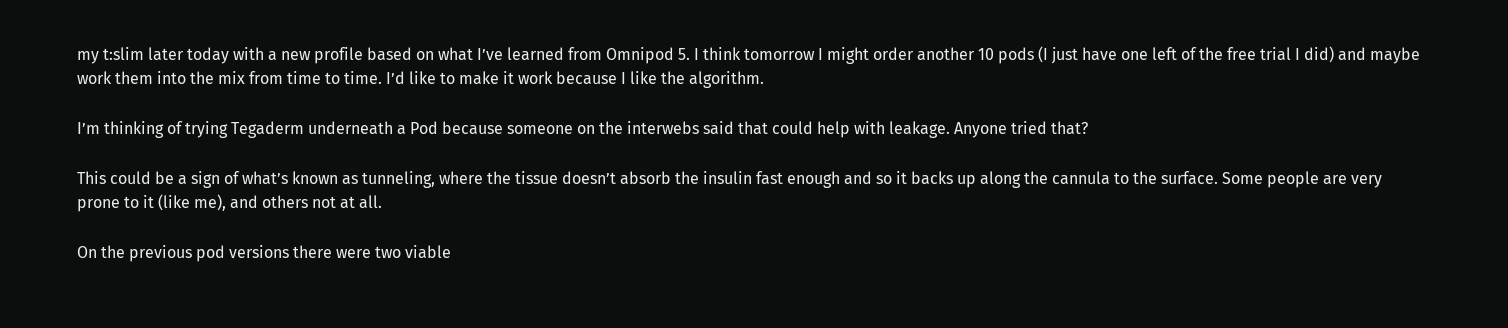my t:slim later today with a new profile based on what I’ve learned from Omnipod 5. I think tomorrow I might order another 10 pods (I just have one left of the free trial I did) and maybe work them into the mix from time to time. I’d like to make it work because I like the algorithm.

I’m thinking of trying Tegaderm underneath a Pod because someone on the interwebs said that could help with leakage. Anyone tried that?

This could be a sign of what’s known as tunneling, where the tissue doesn’t absorb the insulin fast enough and so it backs up along the cannula to the surface. Some people are very prone to it (like me), and others not at all.

On the previous pod versions there were two viable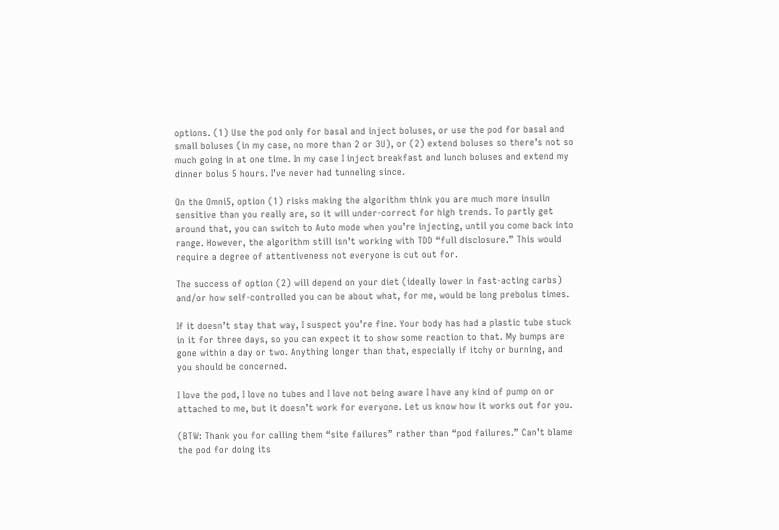options. (1) Use the pod only for basal and inject boluses, or use the pod for basal and small boluses (in my case, no more than 2 or 3U), or (2) extend boluses so there’s not so much going in at one time. In my case I inject breakfast and lunch boluses and extend my dinner bolus 5 hours. I’ve never had tunneling since.

On the Omni5, option (1) risks making the algorithm think you are much more insulin sensitive than you really are, so it will under-correct for high trends. To partly get around that, you can switch to Auto mode when you’re injecting, until you come back into range. However, the algorithm still isn’t working with TDD “full disclosure.” This would require a degree of attentiveness not everyone is cut out for.

The success of option (2) will depend on your diet (ideally lower in fast-acting carbs) and/or how self-controlled you can be about what, for me, would be long prebolus times.

If it doesn’t stay that way, I suspect you’re fine. Your body has had a plastic tube stuck in it for three days, so you can expect it to show some reaction to that. My bumps are gone within a day or two. Anything longer than that, especially if itchy or burning, and you should be concerned.

I love the pod, I love no tubes and I love not being aware I have any kind of pump on or attached to me, but it doesn’t work for everyone. Let us know how it works out for you.

(BTW: Thank you for calling them “site failures” rather than “pod failures.” Can’t blame the pod for doing its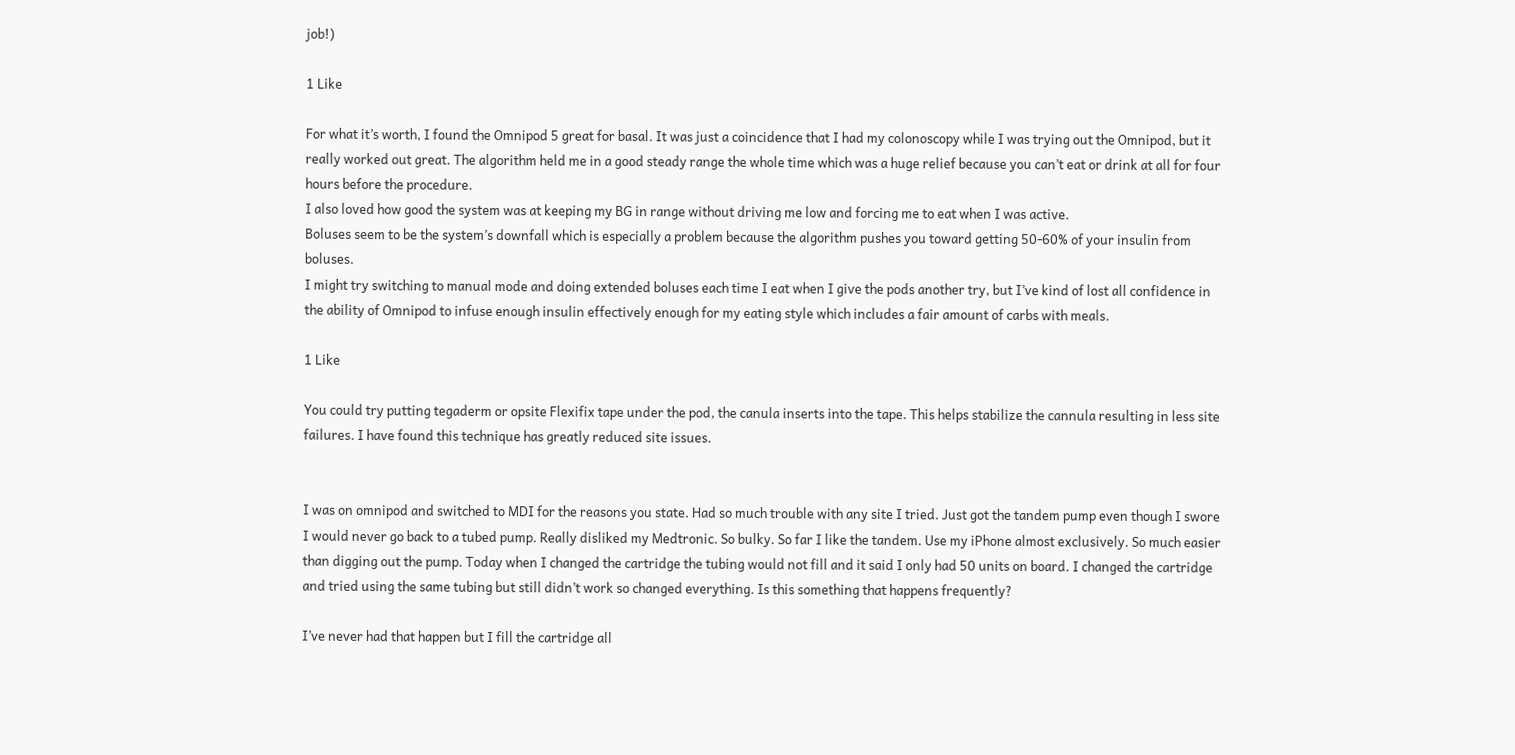job!)

1 Like

For what it’s worth, I found the Omnipod 5 great for basal. It was just a coincidence that I had my colonoscopy while I was trying out the Omnipod, but it really worked out great. The algorithm held me in a good steady range the whole time which was a huge relief because you can’t eat or drink at all for four hours before the procedure.
I also loved how good the system was at keeping my BG in range without driving me low and forcing me to eat when I was active.
Boluses seem to be the system’s downfall which is especially a problem because the algorithm pushes you toward getting 50-60% of your insulin from boluses.
I might try switching to manual mode and doing extended boluses each time I eat when I give the pods another try, but I’ve kind of lost all confidence in the ability of Omnipod to infuse enough insulin effectively enough for my eating style which includes a fair amount of carbs with meals.

1 Like

You could try putting tegaderm or opsite Flexifix tape under the pod, the canula inserts into the tape. This helps stabilize the cannula resulting in less site failures. I have found this technique has greatly reduced site issues.


I was on omnipod and switched to MDI for the reasons you state. Had so much trouble with any site I tried. Just got the tandem pump even though I swore I would never go back to a tubed pump. Really disliked my Medtronic. So bulky. So far I like the tandem. Use my iPhone almost exclusively. So much easier than digging out the pump. Today when I changed the cartridge the tubing would not fill and it said I only had 50 units on board. I changed the cartridge and tried using the same tubing but still didn’t work so changed everything. Is this something that happens frequently?

I’ve never had that happen but I fill the cartridge all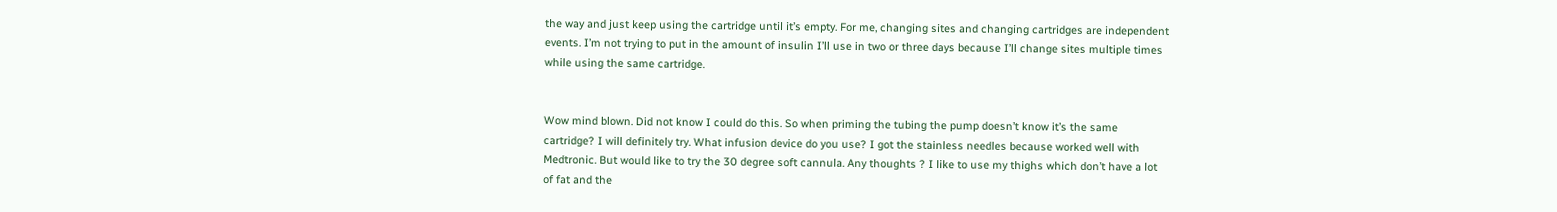the way and just keep using the cartridge until it’s empty. For me, changing sites and changing cartridges are independent events. I’m not trying to put in the amount of insulin I’ll use in two or three days because I’ll change sites multiple times while using the same cartridge.


Wow mind blown. Did not know I could do this. So when priming the tubing the pump doesn’t know it’s the same cartridge? I will definitely try. What infusion device do you use? I got the stainless needles because worked well with Medtronic. But would like to try the 30 degree soft cannula. Any thoughts ? I like to use my thighs which don’t have a lot of fat and the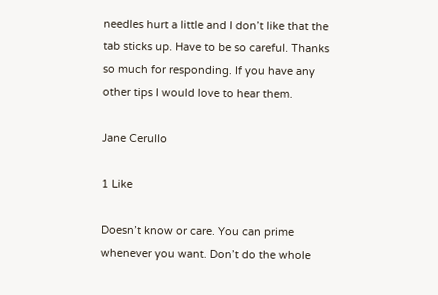needles hurt a little and I don’t like that the tab sticks up. Have to be so careful. Thanks so much for responding. If you have any other tips I would love to hear them.

Jane Cerullo

1 Like

Doesn’t know or care. You can prime whenever you want. Don’t do the whole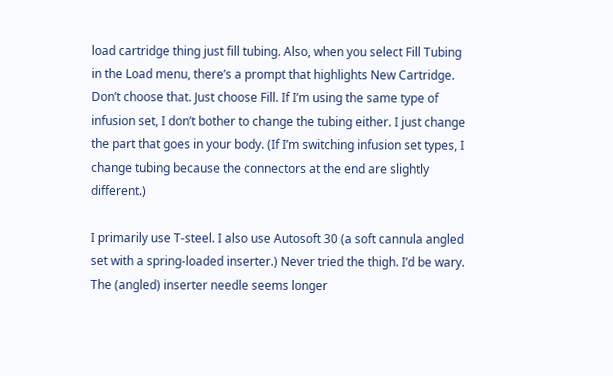load cartridge thing just fill tubing. Also, when you select Fill Tubing in the Load menu, there’s a prompt that highlights New Cartridge. Don’t choose that. Just choose Fill. If I’m using the same type of infusion set, I don’t bother to change the tubing either. I just change the part that goes in your body. (If I’m switching infusion set types, I change tubing because the connectors at the end are slightly different.)

I primarily use T-steel. I also use Autosoft 30 (a soft cannula angled set with a spring-loaded inserter.) Never tried the thigh. I’d be wary. The (angled) inserter needle seems longer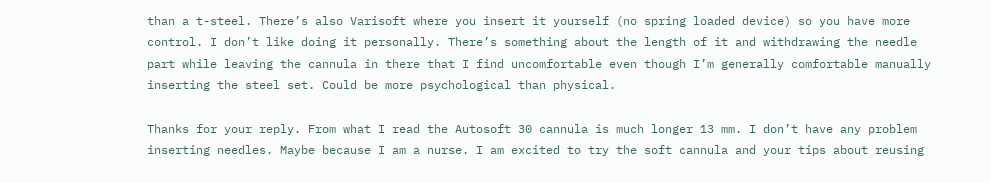than a t-steel. There’s also Varisoft where you insert it yourself (no spring loaded device) so you have more control. I don’t like doing it personally. There’s something about the length of it and withdrawing the needle part while leaving the cannula in there that I find uncomfortable even though I’m generally comfortable manually inserting the steel set. Could be more psychological than physical.

Thanks for your reply. From what I read the Autosoft 30 cannula is much longer 13 mm. I don’t have any problem inserting needles. Maybe because I am a nurse. I am excited to try the soft cannula and your tips about reusing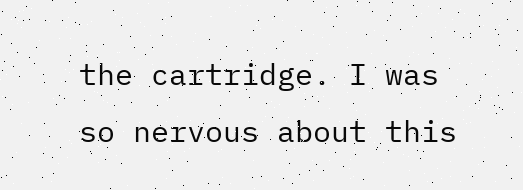the cartridge. I was so nervous about this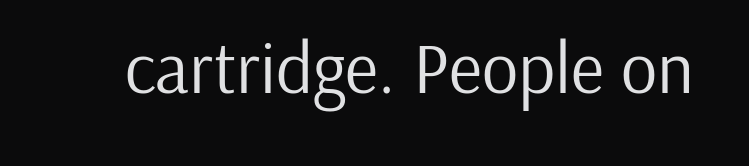cartridge. People on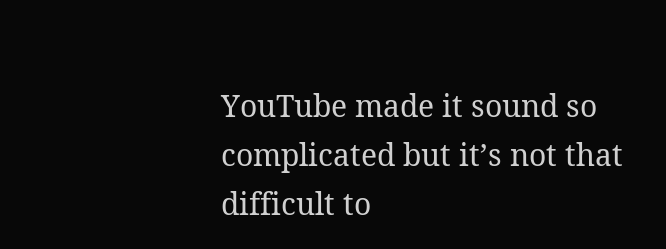YouTube made it sound so complicated but it’s not that difficult to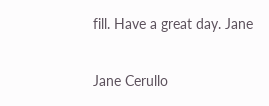fill. Have a great day. Jane

Jane Cerullo